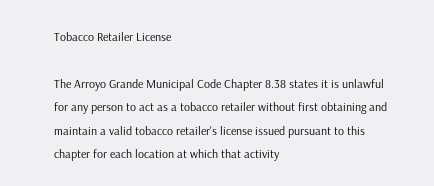Tobacco Retailer License

The Arroyo Grande Municipal Code Chapter 8.38 states it is unlawful for any person to act as a tobacco retailer without first obtaining and maintain a valid tobacco retailer's license issued pursuant to this chapter for each location at which that activity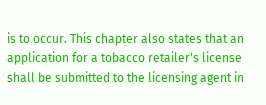is to occur. This chapter also states that an application for a tobacco retailer's license shall be submitted to the licensing agent in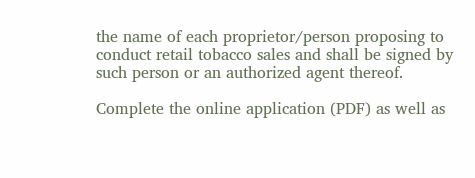the name of each proprietor/person proposing to conduct retail tobacco sales and shall be signed by such person or an authorized agent thereof.

Complete the online application (PDF) as well as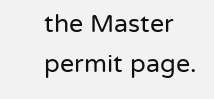the Master permit page.